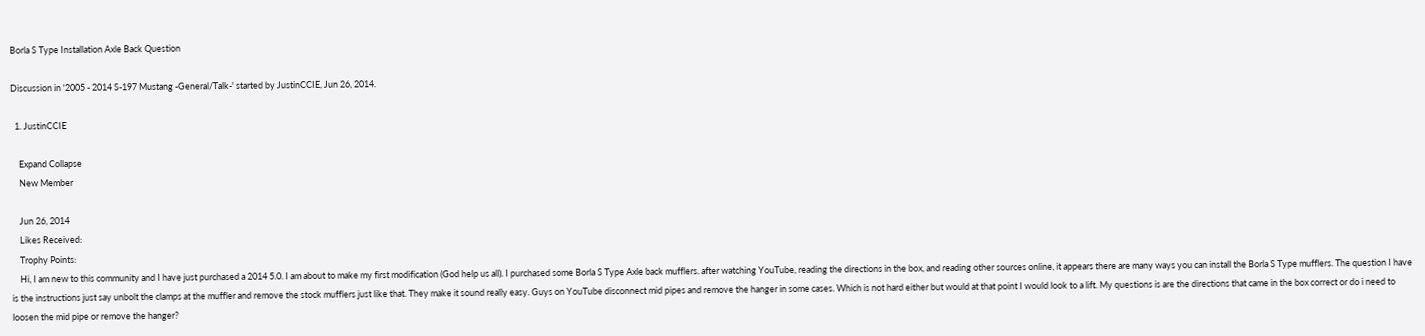Borla S Type Installation Axle Back Question

Discussion in '2005 - 2014 S-197 Mustang -General/Talk-' started by JustinCCIE, Jun 26, 2014.

  1. JustinCCIE

    Expand Collapse
    New Member

    Jun 26, 2014
    Likes Received:
    Trophy Points:
    Hi, I am new to this community and I have just purchased a 2014 5.0. I am about to make my first modification (God help us all). I purchased some Borla S Type Axle back mufflers. after watching YouTube, reading the directions in the box, and reading other sources online, it appears there are many ways you can install the Borla S Type mufflers. The question I have is the instructions just say unbolt the clamps at the muffler and remove the stock mufflers just like that. They make it sound really easy. Guys on YouTube disconnect mid pipes and remove the hanger in some cases. Which is not hard either but would at that point I would look to a lift. My questions is are the directions that came in the box correct or do i need to loosen the mid pipe or remove the hanger?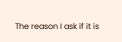The reason I ask if it is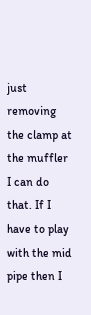just removing the clamp at the muffler I can do that. If I have to play with the mid pipe then I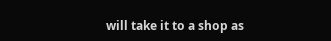will take it to a shop as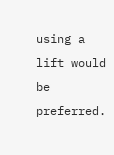using a lift would be preferred.